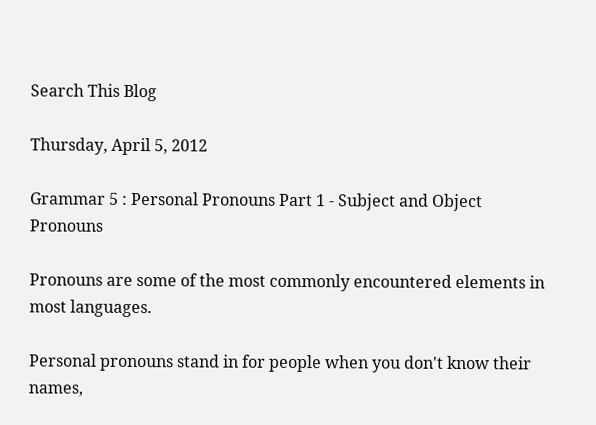Search This Blog

Thursday, April 5, 2012

Grammar 5 : Personal Pronouns Part 1 - Subject and Object Pronouns

Pronouns are some of the most commonly encountered elements in most languages.

Personal pronouns stand in for people when you don't know their names,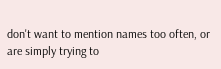don't want to mention names too often, or are simply trying to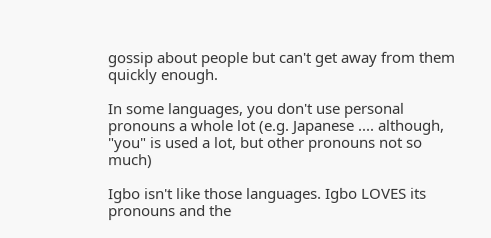gossip about people but can't get away from them quickly enough.

In some languages, you don't use personal pronouns a whole lot (e.g. Japanese .... although, "you" is used a lot, but other pronouns not so much)

Igbo isn't like those languages. Igbo LOVES its pronouns and the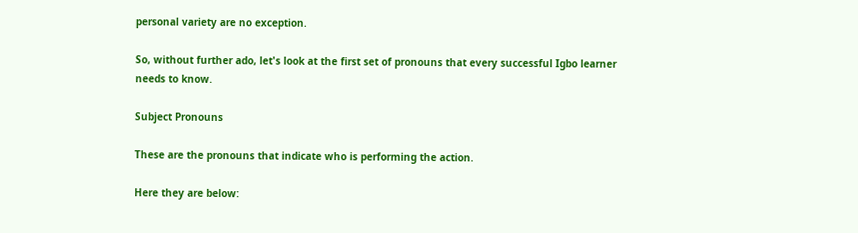personal variety are no exception.

So, without further ado, let's look at the first set of pronouns that every successful Igbo learner needs to know.

Subject Pronouns

These are the pronouns that indicate who is performing the action.

Here they are below: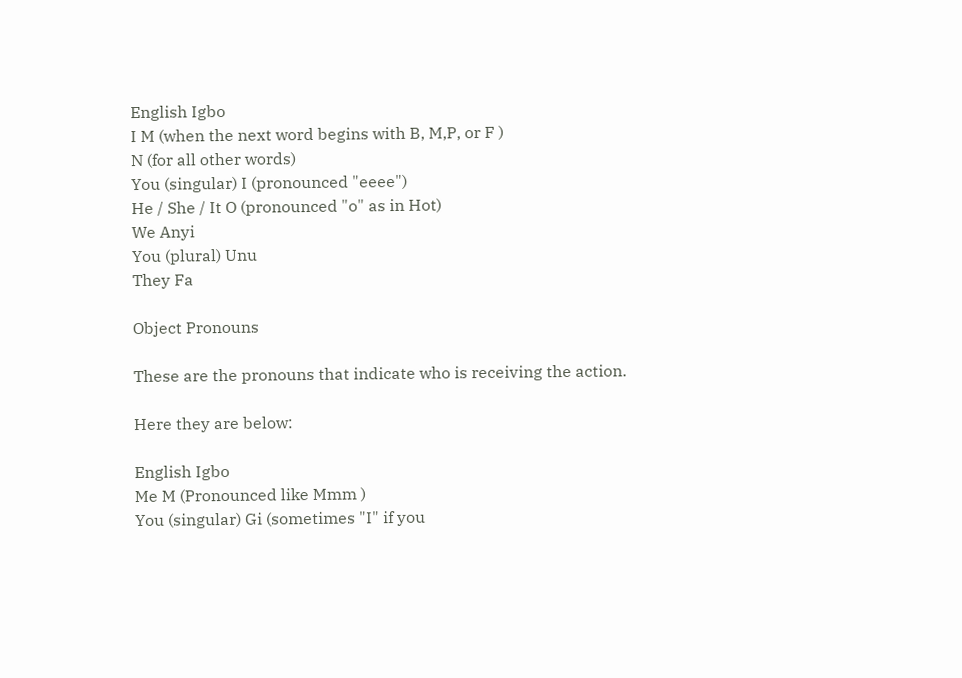English Igbo
I M (when the next word begins with B, M,P, or F )
N (for all other words)
You (singular) I (pronounced "eeee")
He / She / It O (pronounced "o" as in Hot)
We Anyi
You (plural) Unu
They Fa

Object Pronouns

These are the pronouns that indicate who is receiving the action.

Here they are below:

English Igbo
Me M (Pronounced like Mmm )
You (singular) Gi (sometimes "I" if you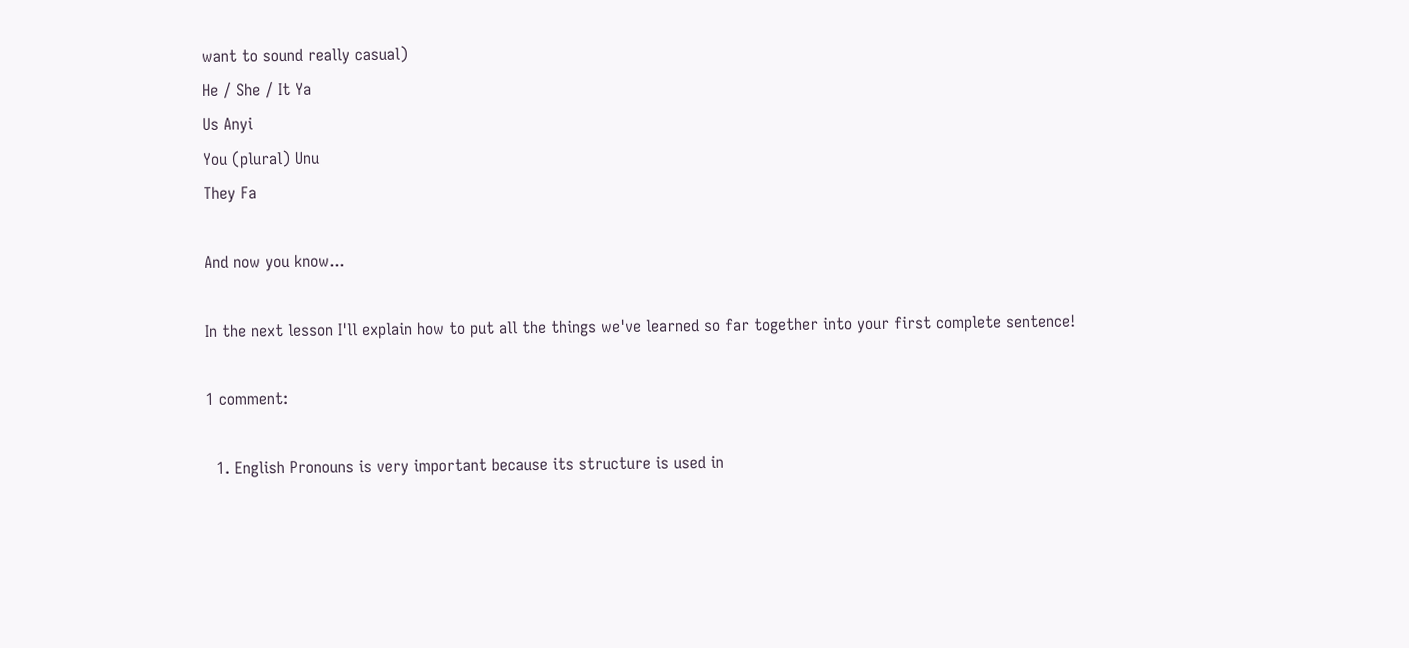want to sound really casual)
He / She / It Ya
Us Anyi
You (plural) Unu
They Fa

And now you know...

In the next lesson I'll explain how to put all the things we've learned so far together into your first complete sentence!

1 comment:

  1. English Pronouns is very important because its structure is used in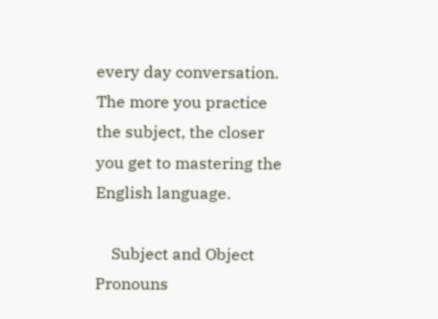every day conversation. The more you practice the subject, the closer you get to mastering the English language.

    Subject and Object Pronouns